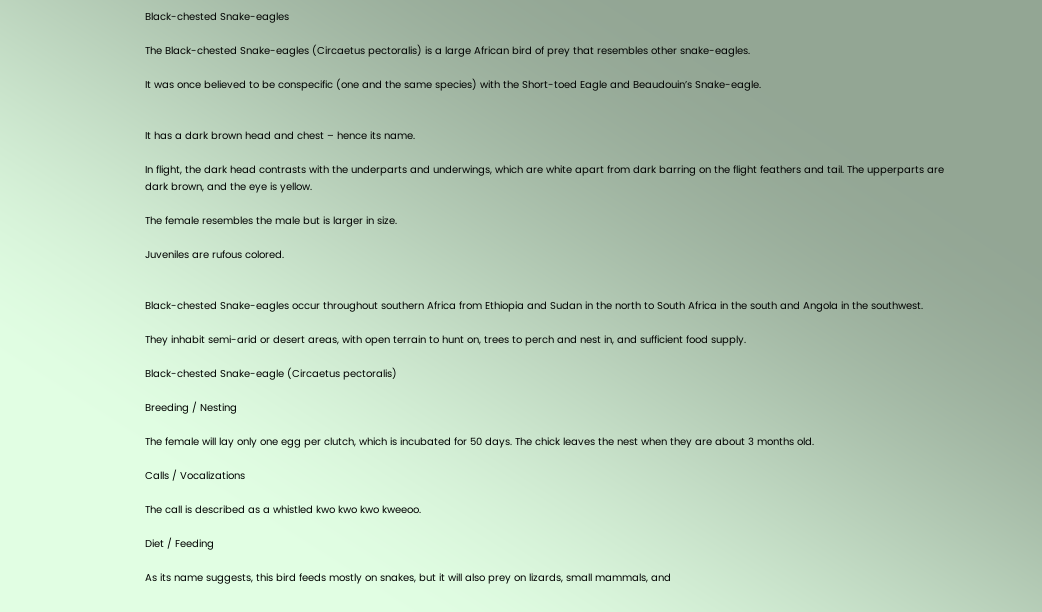Black-chested Snake-eagles

The Black-chested Snake-eagles (Circaetus pectoralis) is a large African bird of prey that resembles other snake-eagles.

It was once believed to be conspecific (one and the same species) with the Short-toed Eagle and Beaudouin’s Snake-eagle.


It has a dark brown head and chest – hence its name.

In flight, the dark head contrasts with the underparts and underwings, which are white apart from dark barring on the flight feathers and tail. The upperparts are dark brown, and the eye is yellow.

The female resembles the male but is larger in size.

Juveniles are rufous colored.


Black-chested Snake-eagles occur throughout southern Africa from Ethiopia and Sudan in the north to South Africa in the south and Angola in the southwest.

They inhabit semi-arid or desert areas, with open terrain to hunt on, trees to perch and nest in, and sufficient food supply.

Black-chested Snake-eagle (Circaetus pectoralis)

Breeding / Nesting

The female will lay only one egg per clutch, which is incubated for 50 days. The chick leaves the nest when they are about 3 months old.

Calls / Vocalizations

The call is described as a whistled kwo kwo kwo kweeoo.

Diet / Feeding

As its name suggests, this bird feeds mostly on snakes, but it will also prey on lizards, small mammals, and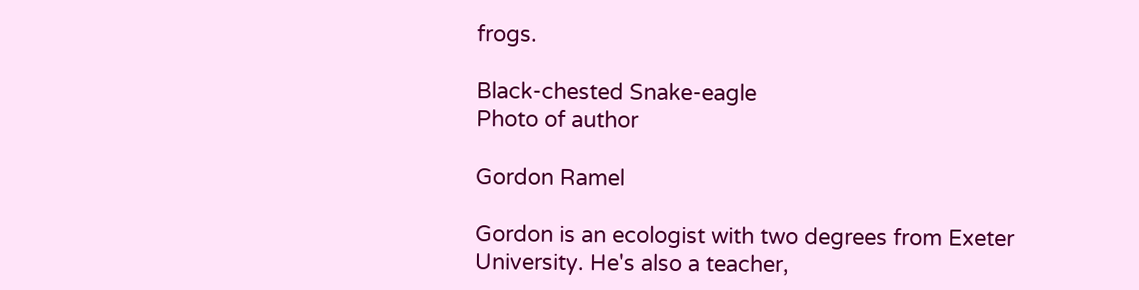frogs.

Black-chested Snake-eagle
Photo of author

Gordon Ramel

Gordon is an ecologist with two degrees from Exeter University. He's also a teacher,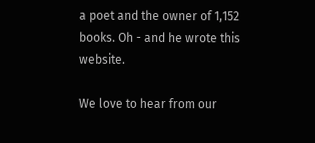a poet and the owner of 1,152 books. Oh - and he wrote this website.

We love to hear from our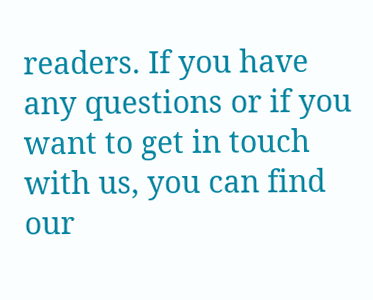readers. If you have any questions or if you want to get in touch with us, you can find our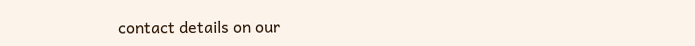contact details on our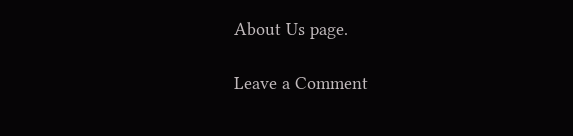About Us page.

Leave a Comment